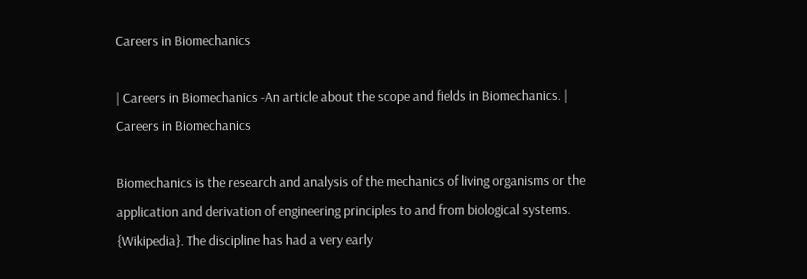Careers in Biomechanics

| Careers in Biomechanics -An article about the scope and fields in Biomechanics. | Careers in Biomechanics

Biomechanics is the research and analysis of the mechanics of living organisms or the application and derivation of engineering principles to and from biological systems. {Wikipedia}. The discipline has had a very early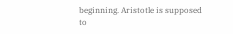beginning. Aristotle is supposed to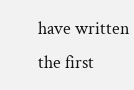have written the first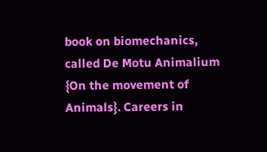book on biomechanics, called De Motu Animalium {On the movement of Animals}. Careers in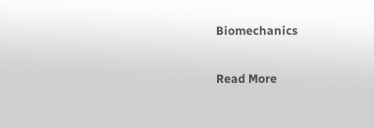Biomechanics

Read More